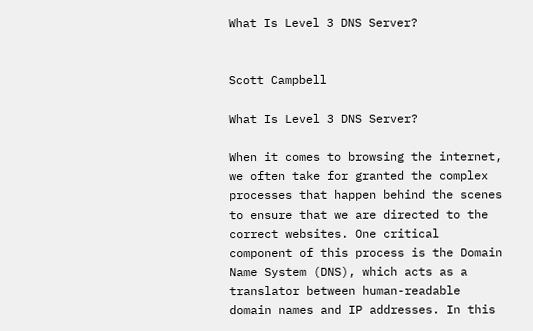What Is Level 3 DNS Server?


Scott Campbell

What Is Level 3 DNS Server?

When it comes to browsing the internet, we often take for granted the complex processes that happen behind the scenes to ensure that we are directed to the correct websites. One critical component of this process is the Domain Name System (DNS), which acts as a translator between human-readable domain names and IP addresses. In this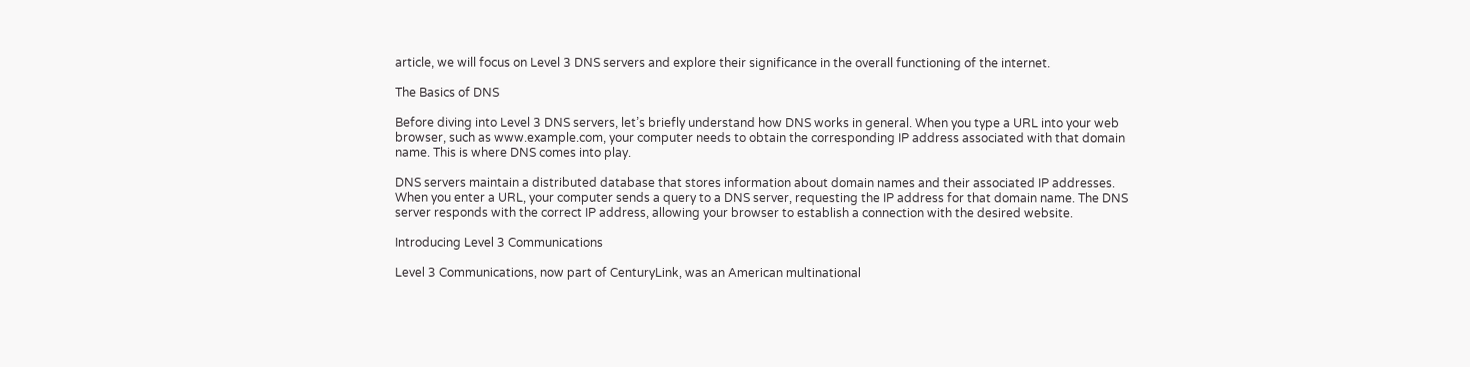article, we will focus on Level 3 DNS servers and explore their significance in the overall functioning of the internet.

The Basics of DNS

Before diving into Level 3 DNS servers, let’s briefly understand how DNS works in general. When you type a URL into your web browser, such as www.example.com, your computer needs to obtain the corresponding IP address associated with that domain name. This is where DNS comes into play.

DNS servers maintain a distributed database that stores information about domain names and their associated IP addresses. When you enter a URL, your computer sends a query to a DNS server, requesting the IP address for that domain name. The DNS server responds with the correct IP address, allowing your browser to establish a connection with the desired website.

Introducing Level 3 Communications

Level 3 Communications, now part of CenturyLink, was an American multinational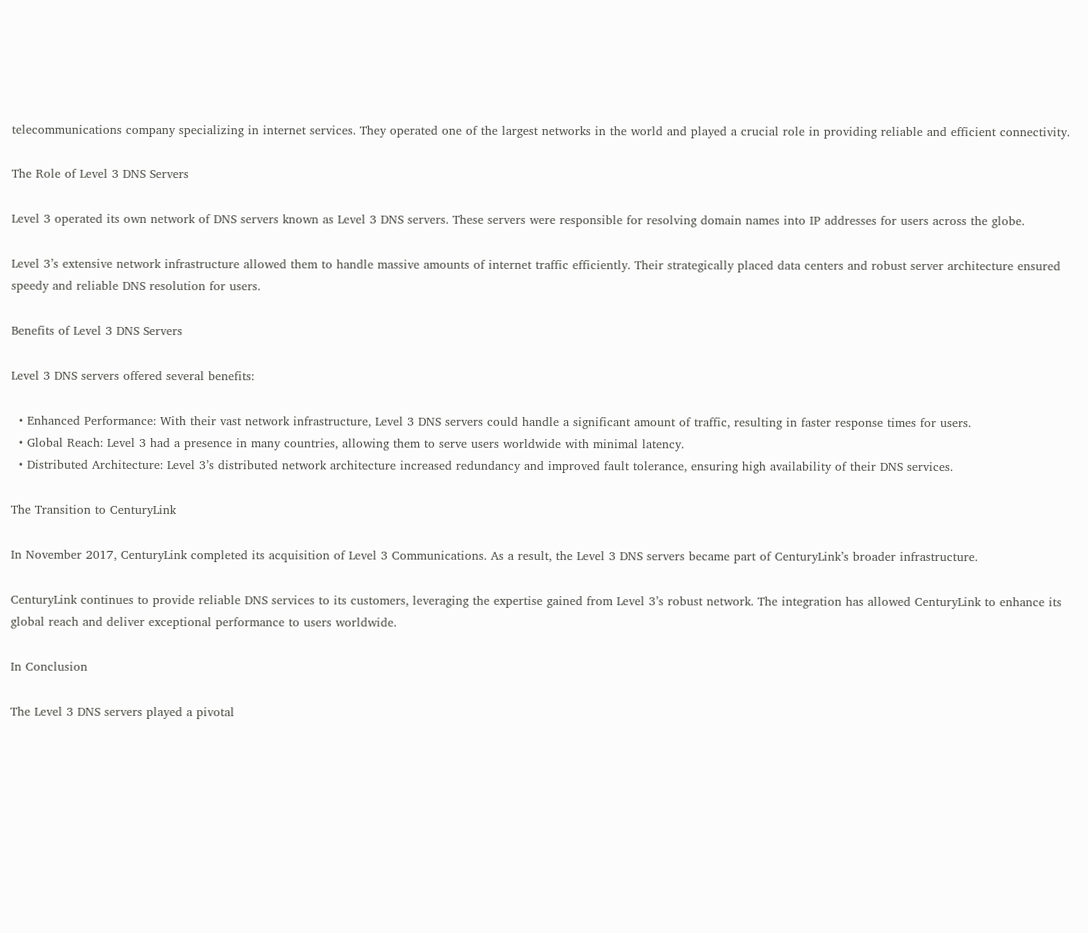telecommunications company specializing in internet services. They operated one of the largest networks in the world and played a crucial role in providing reliable and efficient connectivity.

The Role of Level 3 DNS Servers

Level 3 operated its own network of DNS servers known as Level 3 DNS servers. These servers were responsible for resolving domain names into IP addresses for users across the globe.

Level 3’s extensive network infrastructure allowed them to handle massive amounts of internet traffic efficiently. Their strategically placed data centers and robust server architecture ensured speedy and reliable DNS resolution for users.

Benefits of Level 3 DNS Servers

Level 3 DNS servers offered several benefits:

  • Enhanced Performance: With their vast network infrastructure, Level 3 DNS servers could handle a significant amount of traffic, resulting in faster response times for users.
  • Global Reach: Level 3 had a presence in many countries, allowing them to serve users worldwide with minimal latency.
  • Distributed Architecture: Level 3’s distributed network architecture increased redundancy and improved fault tolerance, ensuring high availability of their DNS services.

The Transition to CenturyLink

In November 2017, CenturyLink completed its acquisition of Level 3 Communications. As a result, the Level 3 DNS servers became part of CenturyLink’s broader infrastructure.

CenturyLink continues to provide reliable DNS services to its customers, leveraging the expertise gained from Level 3’s robust network. The integration has allowed CenturyLink to enhance its global reach and deliver exceptional performance to users worldwide.

In Conclusion

The Level 3 DNS servers played a pivotal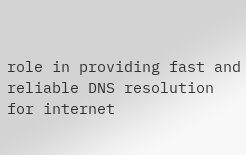role in providing fast and reliable DNS resolution for internet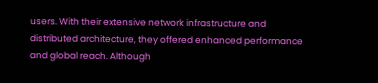users. With their extensive network infrastructure and distributed architecture, they offered enhanced performance and global reach. Although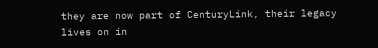they are now part of CenturyLink, their legacy lives on in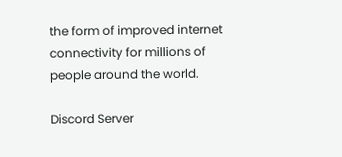the form of improved internet connectivity for millions of people around the world.

Discord Server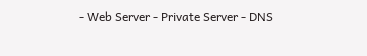- Web Server - Private Server - DNS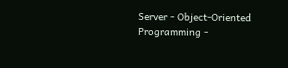Server - Object-Oriented Programming -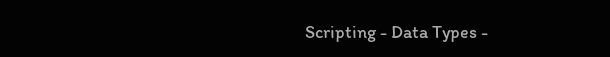Scripting - Data Types -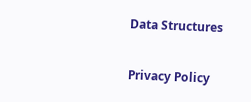Data Structures

Privacy Policy